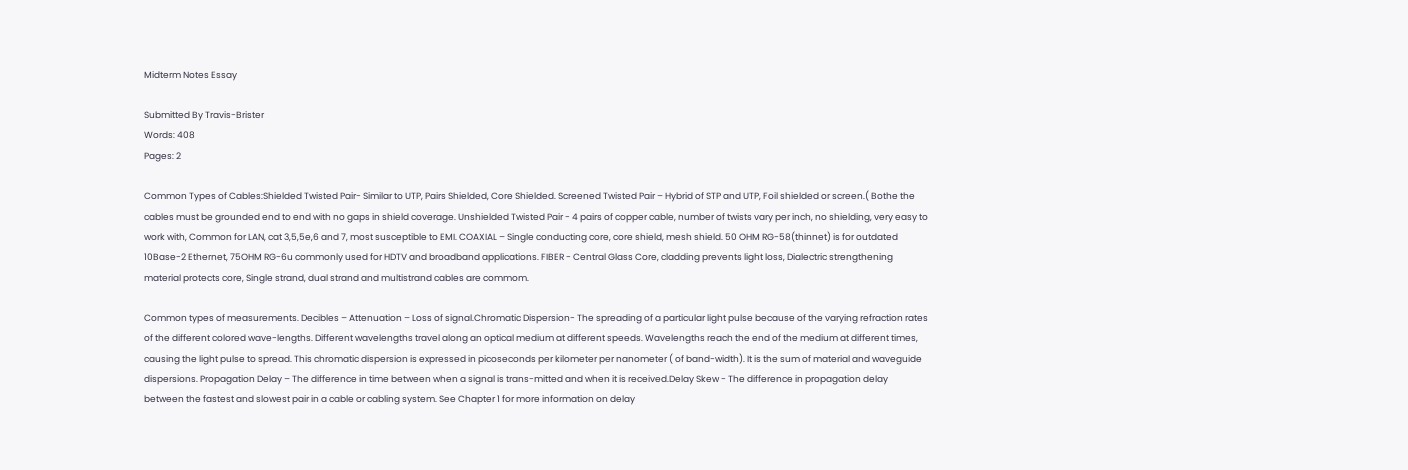Midterm Notes Essay

Submitted By Travis-Brister
Words: 408
Pages: 2

Common Types of Cables:Shielded Twisted Pair- Similar to UTP, Pairs Shielded, Core Shielded. Screened Twisted Pair – Hybrid of STP and UTP, Foil shielded or screen.( Bothe the cables must be grounded end to end with no gaps in shield coverage. Unshielded Twisted Pair - 4 pairs of copper cable, number of twists vary per inch, no shielding, very easy to work with, Common for LAN, cat 3,5,5e,6 and 7, most susceptible to EMI. COAXIAL – Single conducting core, core shield, mesh shield. 50 OHM RG-58(thinnet) is for outdated 10Base-2 Ethernet, 75OHM RG-6u commonly used for HDTV and broadband applications. FIBER - Central Glass Core, cladding prevents light loss, Dialectric strengthening material protects core, Single strand, dual strand and multistrand cables are commom.

Common types of measurements. Decibles – Attenuation – Loss of signal.Chromatic Dispersion- The spreading of a particular light pulse because of the varying refraction rates of the different colored wave-lengths. Different wavelengths travel along an optical medium at different speeds. Wavelengths reach the end of the medium at different times, causing the light pulse to spread. This chromatic dispersion is expressed in picoseconds per kilometer per nanometer ( of band-width). It is the sum of material and waveguide dispersions. Propagation Delay – The difference in time between when a signal is trans-mitted and when it is received.Delay Skew - The difference in propagation delay between the fastest and slowest pair in a cable or cabling system. See Chapter 1 for more information on delay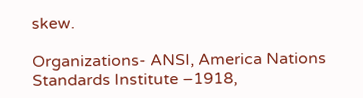skew.

Organizations- ANSI, America Nations Standards Institute –1918,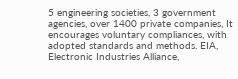5 engineering societies, 3 government agencies, over 1400 private companies, It encourages voluntary compliances, with adopted standards and methods. EIA, Electronic Industries Alliance,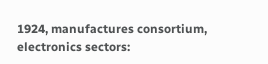1924, manufactures consortium, electronics sectors: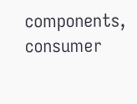components, consumer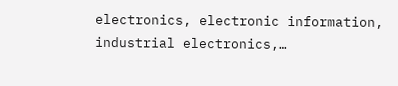electronics, electronic information, industrial electronics,…